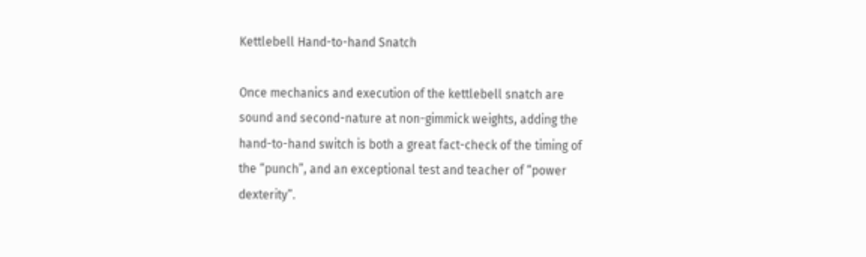Kettlebell Hand-to-hand Snatch

Once mechanics and execution of the kettlebell snatch are sound and second-nature at non-gimmick weights, adding the hand-to-hand switch is both a great fact-check of the timing of the “punch”, and an exceptional test and teacher of “power dexterity”.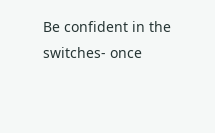Be confident in the switches- once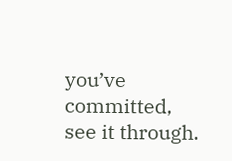you’ve committed, see it through.